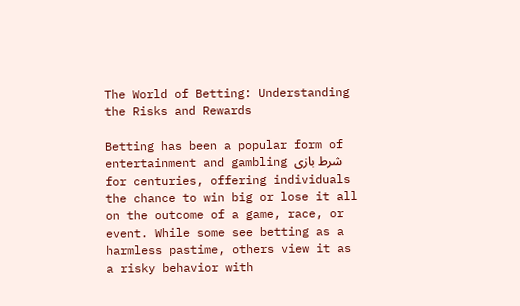The World of Betting: Understanding the Risks and Rewards

Betting has been a popular form of entertainment and gambling شرط بازی for centuries, offering individuals the chance to win big or lose it all on the outcome of a game, race, or event. While some see betting as a harmless pastime, others view it as a risky behavior with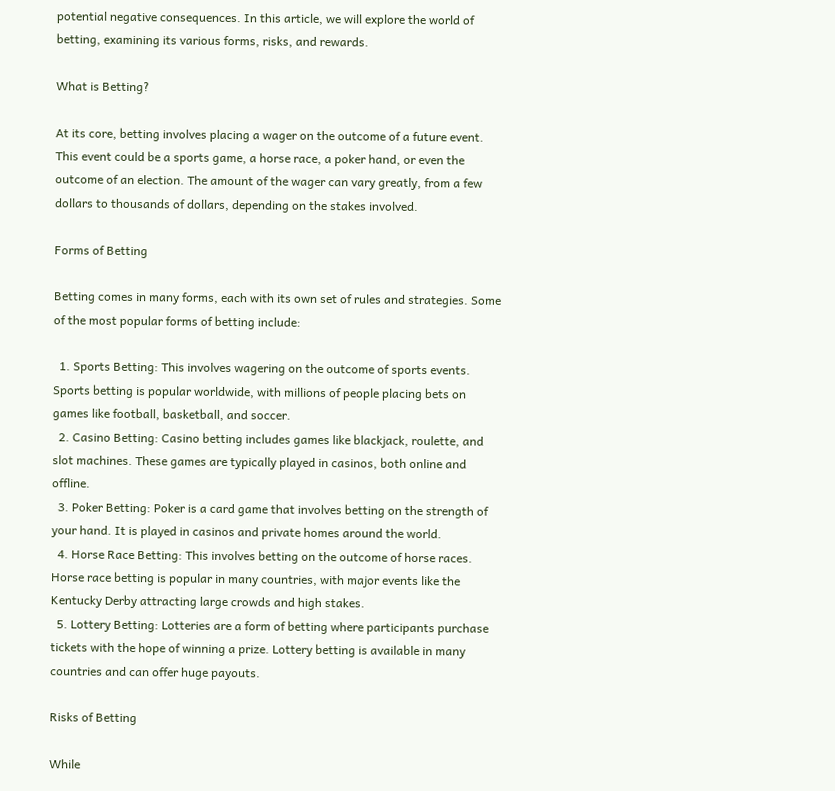potential negative consequences. In this article, we will explore the world of betting, examining its various forms, risks, and rewards.

What is Betting?

At its core, betting involves placing a wager on the outcome of a future event. This event could be a sports game, a horse race, a poker hand, or even the outcome of an election. The amount of the wager can vary greatly, from a few dollars to thousands of dollars, depending on the stakes involved.

Forms of Betting

Betting comes in many forms, each with its own set of rules and strategies. Some of the most popular forms of betting include:

  1. Sports Betting: This involves wagering on the outcome of sports events. Sports betting is popular worldwide, with millions of people placing bets on games like football, basketball, and soccer.
  2. Casino Betting: Casino betting includes games like blackjack, roulette, and slot machines. These games are typically played in casinos, both online and offline.
  3. Poker Betting: Poker is a card game that involves betting on the strength of your hand. It is played in casinos and private homes around the world.
  4. Horse Race Betting: This involves betting on the outcome of horse races. Horse race betting is popular in many countries, with major events like the Kentucky Derby attracting large crowds and high stakes.
  5. Lottery Betting: Lotteries are a form of betting where participants purchase tickets with the hope of winning a prize. Lottery betting is available in many countries and can offer huge payouts.

Risks of Betting

While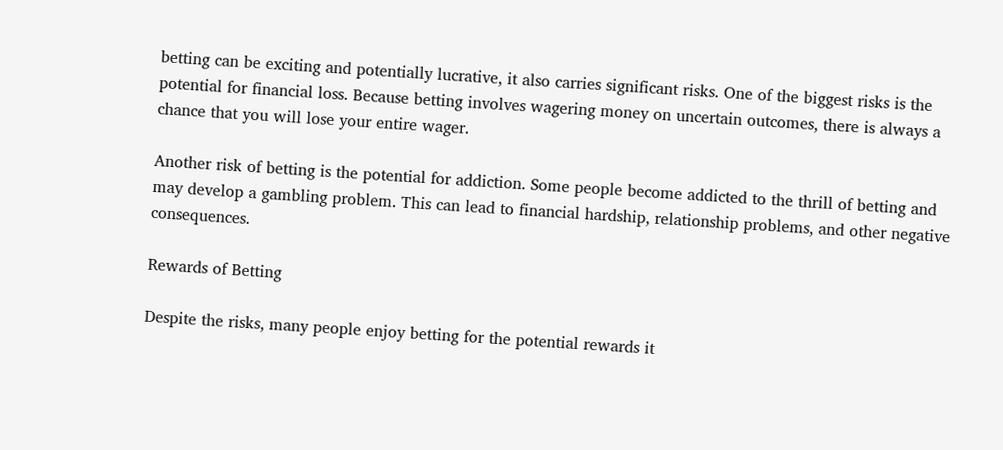betting can be exciting and potentially lucrative, it also carries significant risks. One of the biggest risks is the potential for financial loss. Because betting involves wagering money on uncertain outcomes, there is always a chance that you will lose your entire wager.

Another risk of betting is the potential for addiction. Some people become addicted to the thrill of betting and may develop a gambling problem. This can lead to financial hardship, relationship problems, and other negative consequences.

Rewards of Betting

Despite the risks, many people enjoy betting for the potential rewards it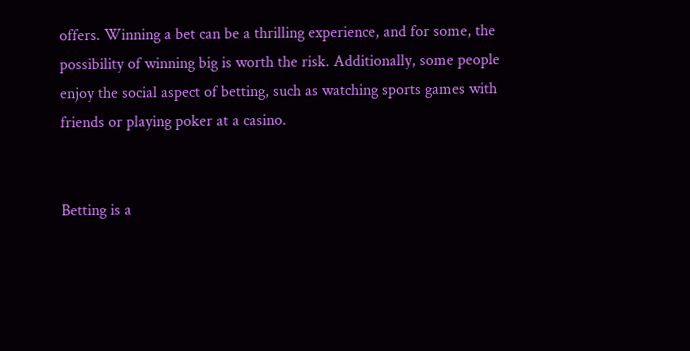offers. Winning a bet can be a thrilling experience, and for some, the possibility of winning big is worth the risk. Additionally, some people enjoy the social aspect of betting, such as watching sports games with friends or playing poker at a casino.


Betting is a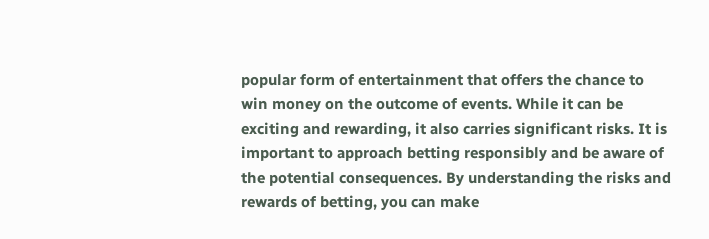popular form of entertainment that offers the chance to win money on the outcome of events. While it can be exciting and rewarding, it also carries significant risks. It is important to approach betting responsibly and be aware of the potential consequences. By understanding the risks and rewards of betting, you can make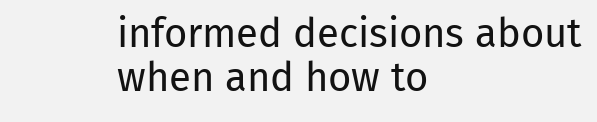informed decisions about when and how to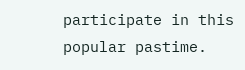participate in this popular pastime.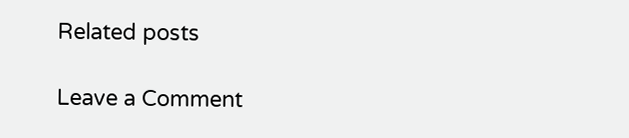Related posts

Leave a Comment